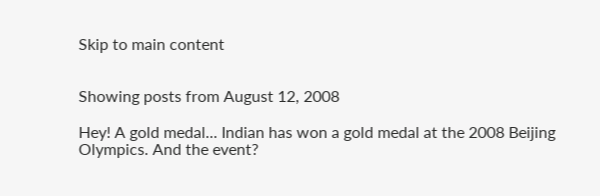Skip to main content


Showing posts from August 12, 2008

Hey! A gold medal... Indian has won a gold medal at the 2008 Beijing Olympics. And the event?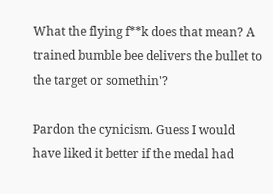What the flying f**k does that mean? A trained bumble bee delivers the bullet to the target or somethin'?

Pardon the cynicism. Guess I would have liked it better if the medal had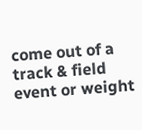come out of a track & field event or weight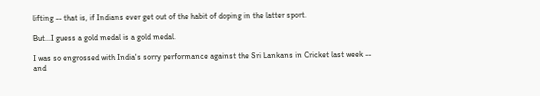lifting -- that is, if Indians ever get out of the habit of doping in the latter sport.

But...I guess a gold medal is a gold medal.

I was so engrossed with India's sorry performance against the Sri Lankans in Cricket last week -- and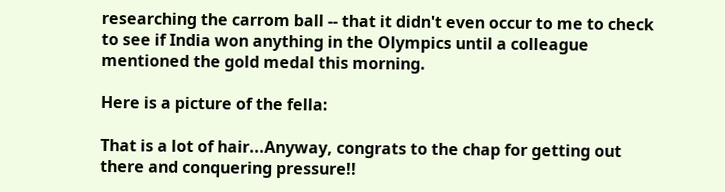researching the carrom ball -- that it didn't even occur to me to check to see if India won anything in the Olympics until a colleague mentioned the gold medal this morning.

Here is a picture of the fella:

That is a lot of hair...Anyway, congrats to the chap for getting out there and conquering pressure!!